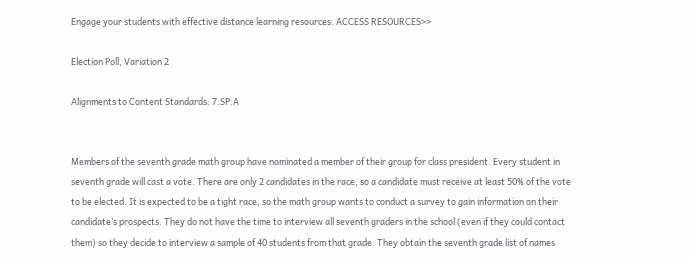Engage your students with effective distance learning resources. ACCESS RESOURCES>>

Election Poll, Variation 2

Alignments to Content Standards: 7.SP.A


Members of the seventh grade math group have nominated a member of their group for class president. Every student in seventh grade will cast a vote. There are only 2 candidates in the race, so a candidate must receive at least 50% of the vote to be elected. It is expected to be a tight race, so the math group wants to conduct a survey to gain information on their candidate’s prospects. They do not have the time to interview all seventh graders in the school (even if they could contact them) so they decide to interview a sample of 40 students from that grade. They obtain the seventh grade list of names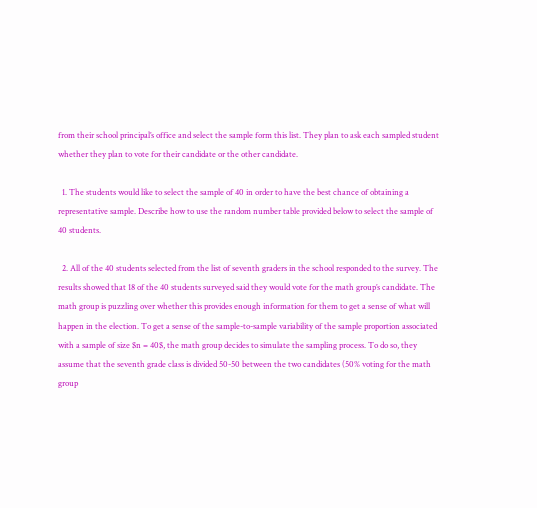from their school principal’s office and select the sample form this list. They plan to ask each sampled student whether they plan to vote for their candidate or the other candidate.

  1. The students would like to select the sample of 40 in order to have the best chance of obtaining a representative sample. Describe how to use the random number table provided below to select the sample of 40 students.

  2. All of the 40 students selected from the list of seventh graders in the school responded to the survey. The results showed that 18 of the 40 students surveyed said they would vote for the math group’s candidate. The math group is puzzling over whether this provides enough information for them to get a sense of what will happen in the election. To get a sense of the sample-to-sample variability of the sample proportion associated with a sample of size $n = 40$, the math group decides to simulate the sampling process. To do so, they assume that the seventh grade class is divided 50-50 between the two candidates (50% voting for the math group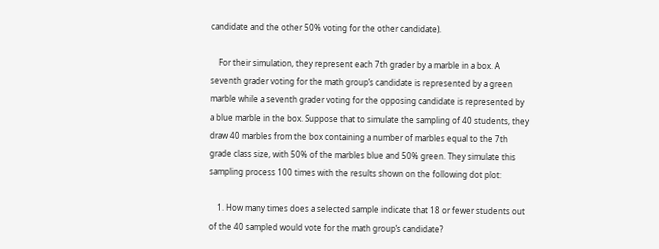candidate and the other 50% voting for the other candidate).

    For their simulation, they represent each 7th grader by a marble in a box. A seventh grader voting for the math group’s candidate is represented by a green marble while a seventh grader voting for the opposing candidate is represented by a blue marble in the box. Suppose that to simulate the sampling of 40 students, they draw 40 marbles from the box containing a number of marbles equal to the 7th grade class size, with 50% of the marbles blue and 50% green. They simulate this sampling process 100 times with the results shown on the following dot plot:

    1. How many times does a selected sample indicate that 18 or fewer students out of the 40 sampled would vote for the math group’s candidate?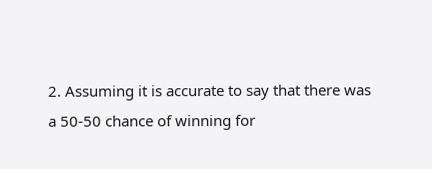2. Assuming it is accurate to say that there was a 50-50 chance of winning for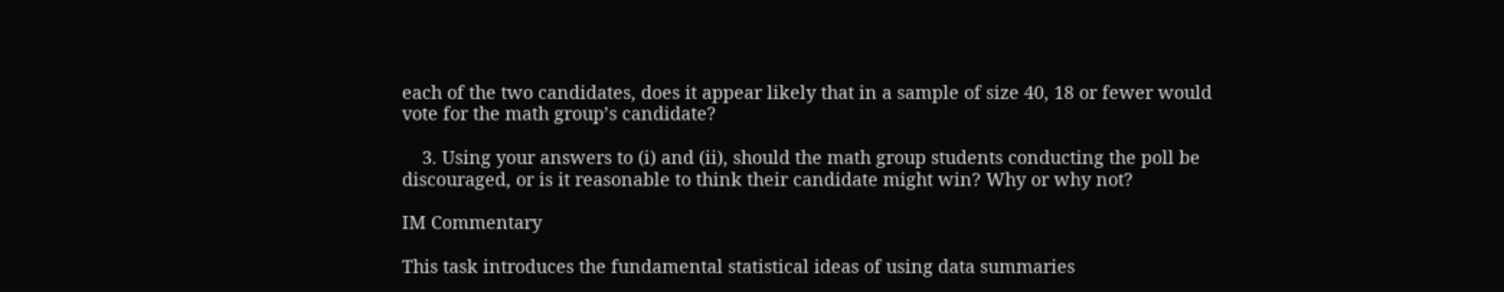each of the two candidates, does it appear likely that in a sample of size 40, 18 or fewer would vote for the math group’s candidate?

    3. Using your answers to (i) and (ii), should the math group students conducting the poll be discouraged, or is it reasonable to think their candidate might win? Why or why not?

IM Commentary

This task introduces the fundamental statistical ideas of using data summaries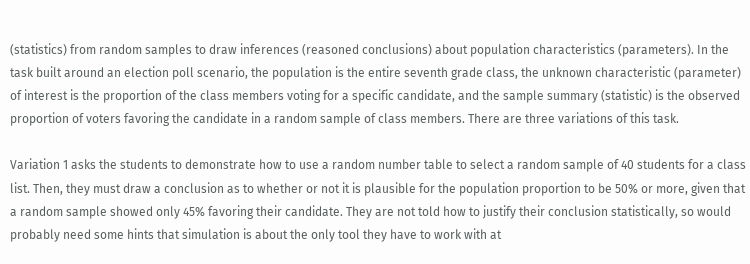(statistics) from random samples to draw inferences (reasoned conclusions) about population characteristics (parameters). In the task built around an election poll scenario, the population is the entire seventh grade class, the unknown characteristic (parameter) of interest is the proportion of the class members voting for a specific candidate, and the sample summary (statistic) is the observed proportion of voters favoring the candidate in a random sample of class members. There are three variations of this task.

Variation 1 asks the students to demonstrate how to use a random number table to select a random sample of 40 students for a class list. Then, they must draw a conclusion as to whether or not it is plausible for the population proportion to be 50% or more, given that a random sample showed only 45% favoring their candidate. They are not told how to justify their conclusion statistically, so would probably need some hints that simulation is about the only tool they have to work with at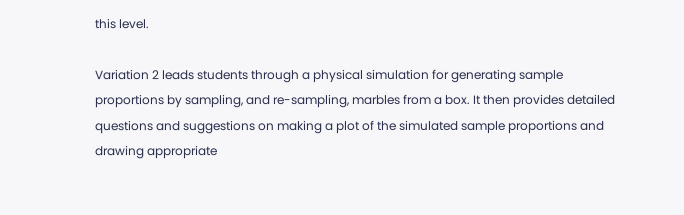this level.

Variation 2 leads students through a physical simulation for generating sample proportions by sampling, and re-sampling, marbles from a box. It then provides detailed questions and suggestions on making a plot of the simulated sample proportions and drawing appropriate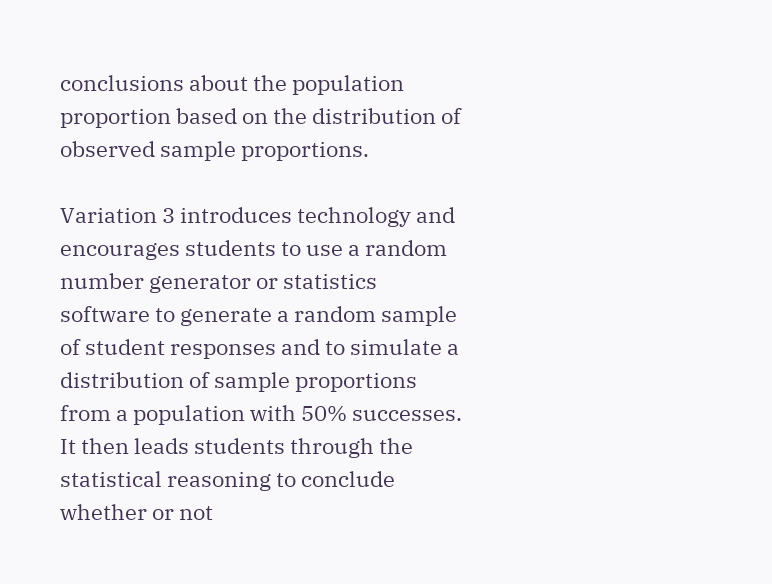conclusions about the population proportion based on the distribution of observed sample proportions.

Variation 3 introduces technology and encourages students to use a random number generator or statistics software to generate a random sample of student responses and to simulate a distribution of sample proportions from a population with 50% successes. It then leads students through the statistical reasoning to conclude whether or not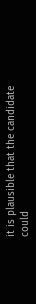it is plausible that the candidate could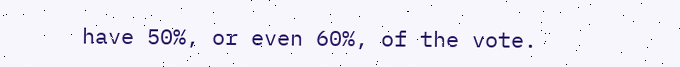have 50%, or even 60%, of the vote.